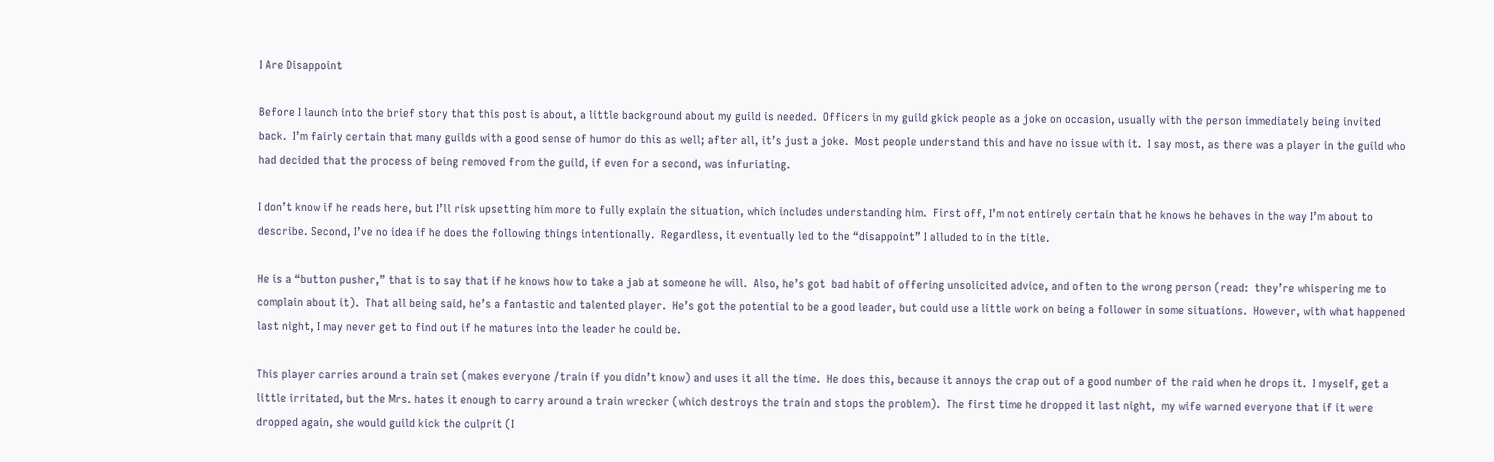I Are Disappoint

Before I launch into the brief story that this post is about, a little background about my guild is needed.  Officers in my guild gkick people as a joke on occasion, usually with the person immediately being invited back.  I’m fairly certain that many guilds with a good sense of humor do this as well; after all, it’s just a joke.  Most people understand this and have no issue with it.  I say most, as there was a player in the guild who had decided that the process of being removed from the guild, if even for a second, was infuriating.

I don’t know if he reads here, but I’ll risk upsetting him more to fully explain the situation, which includes understanding him.  First off, I’m not entirely certain that he knows he behaves in the way I’m about to describe. Second, I’ve no idea if he does the following things intentionally.  Regardless, it eventually led to the “disappoint” I alluded to in the title.

He is a “button pusher,” that is to say that if he knows how to take a jab at someone he will.  Also, he’s got  bad habit of offering unsolicited advice, and often to the wrong person (read:  they’re whispering me to complain about it).  That all being said, he’s a fantastic and talented player.  He’s got the potential to be a good leader, but could use a little work on being a follower in some situations.  However, with what happened last night, I may never get to find out if he matures into the leader he could be.

This player carries around a train set (makes everyone /train if you didn’t know) and uses it all the time.  He does this, because it annoys the crap out of a good number of the raid when he drops it.  I myself, get a little irritated, but the Mrs. hates it enough to carry around a train wrecker (which destroys the train and stops the problem).  The first time he dropped it last night,  my wife warned everyone that if it were dropped again, she would guild kick the culprit (I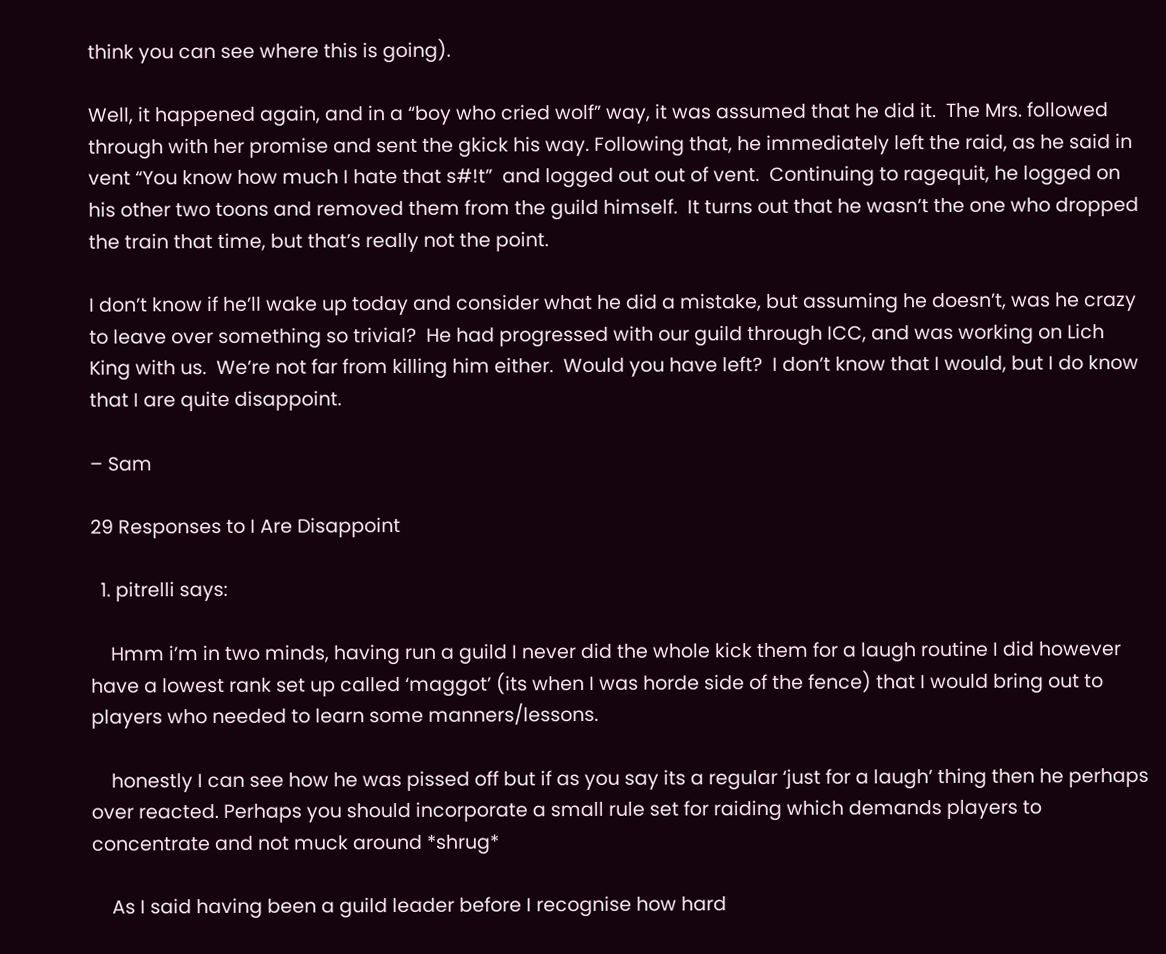think you can see where this is going).

Well, it happened again, and in a “boy who cried wolf” way, it was assumed that he did it.  The Mrs. followed through with her promise and sent the gkick his way. Following that, he immediately left the raid, as he said in vent “You know how much I hate that s#!t”  and logged out out of vent.  Continuing to ragequit, he logged on his other two toons and removed them from the guild himself.  It turns out that he wasn’t the one who dropped the train that time, but that’s really not the point.

I don’t know if he’ll wake up today and consider what he did a mistake, but assuming he doesn’t, was he crazy to leave over something so trivial?  He had progressed with our guild through ICC, and was working on Lich King with us.  We’re not far from killing him either.  Would you have left?  I don’t know that I would, but I do know that I are quite disappoint.

– Sam

29 Responses to I Are Disappoint

  1. pitrelli says:

    Hmm i’m in two minds, having run a guild I never did the whole kick them for a laugh routine I did however have a lowest rank set up called ‘maggot’ (its when I was horde side of the fence) that I would bring out to players who needed to learn some manners/lessons.

    honestly I can see how he was pissed off but if as you say its a regular ‘just for a laugh’ thing then he perhaps over reacted. Perhaps you should incorporate a small rule set for raiding which demands players to concentrate and not muck around *shrug*

    As I said having been a guild leader before I recognise how hard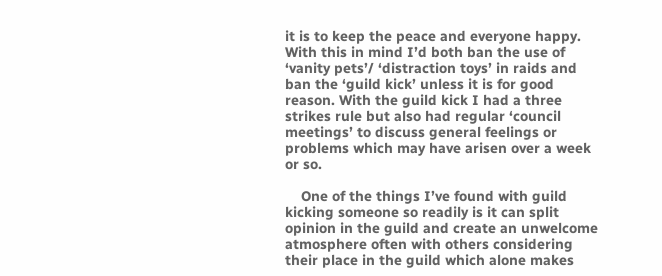it is to keep the peace and everyone happy. With this in mind I’d both ban the use of ‘vanity pets’/ ‘distraction toys’ in raids and ban the ‘guild kick’ unless it is for good reason. With the guild kick I had a three strikes rule but also had regular ‘council meetings’ to discuss general feelings or problems which may have arisen over a week or so.

    One of the things I’ve found with guild kicking someone so readily is it can split opinion in the guild and create an unwelcome atmosphere often with others considering their place in the guild which alone makes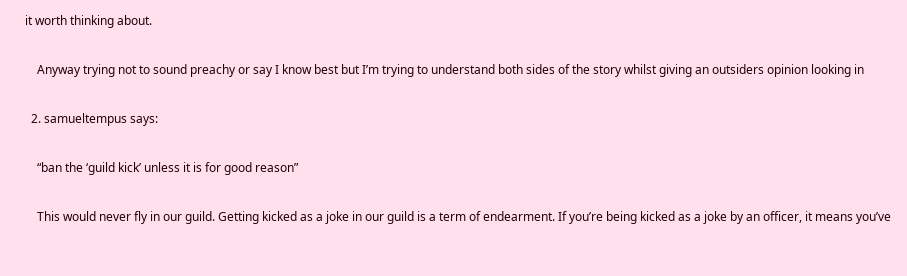it worth thinking about.

    Anyway trying not to sound preachy or say I know best but I’m trying to understand both sides of the story whilst giving an outsiders opinion looking in

  2. samueltempus says:

    “ban the ‘guild kick’ unless it is for good reason”

    This would never fly in our guild. Getting kicked as a joke in our guild is a term of endearment. If you’re being kicked as a joke by an officer, it means you’ve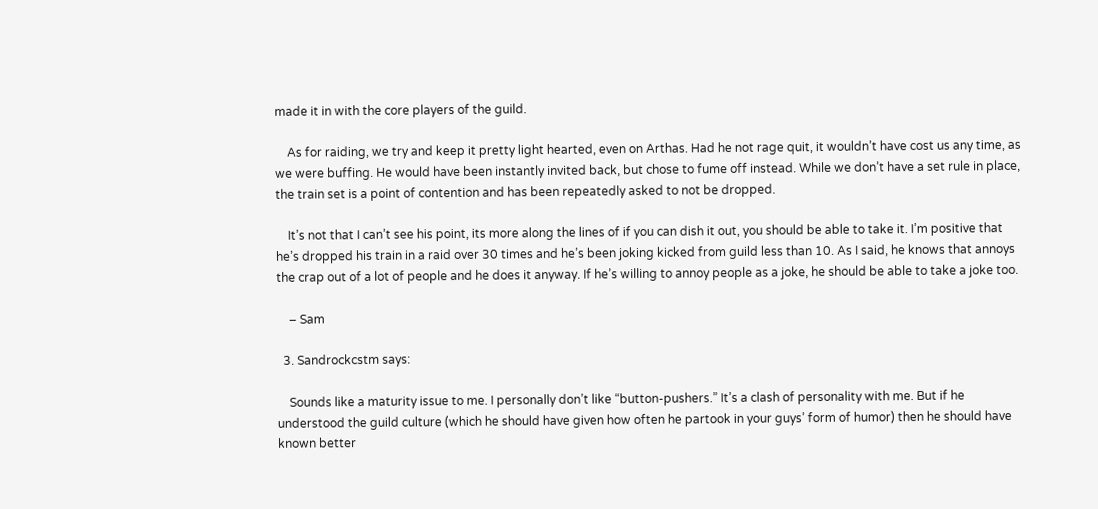made it in with the core players of the guild.

    As for raiding, we try and keep it pretty light hearted, even on Arthas. Had he not rage quit, it wouldn’t have cost us any time, as we were buffing. He would have been instantly invited back, but chose to fume off instead. While we don’t have a set rule in place, the train set is a point of contention and has been repeatedly asked to not be dropped.

    It’s not that I can’t see his point, its more along the lines of if you can dish it out, you should be able to take it. I’m positive that he’s dropped his train in a raid over 30 times and he’s been joking kicked from guild less than 10. As I said, he knows that annoys the crap out of a lot of people and he does it anyway. If he’s willing to annoy people as a joke, he should be able to take a joke too.

    – Sam

  3. Sandrockcstm says:

    Sounds like a maturity issue to me. I personally don’t like “button-pushers.” It’s a clash of personality with me. But if he understood the guild culture (which he should have given how often he partook in your guys’ form of humor) then he should have known better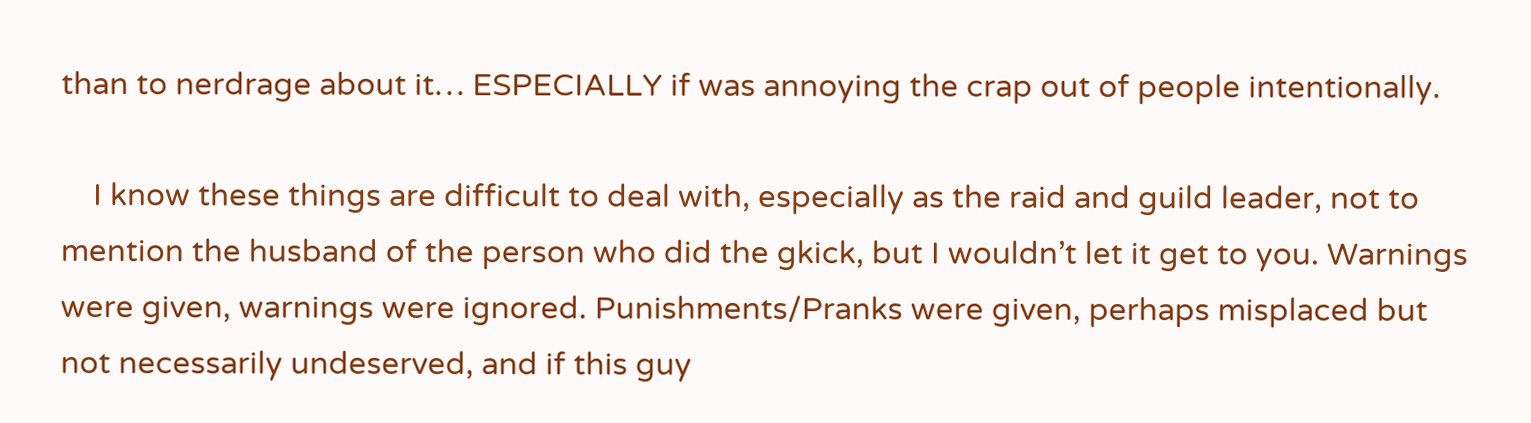than to nerdrage about it… ESPECIALLY if was annoying the crap out of people intentionally.

    I know these things are difficult to deal with, especially as the raid and guild leader, not to mention the husband of the person who did the gkick, but I wouldn’t let it get to you. Warnings were given, warnings were ignored. Punishments/Pranks were given, perhaps misplaced but not necessarily undeserved, and if this guy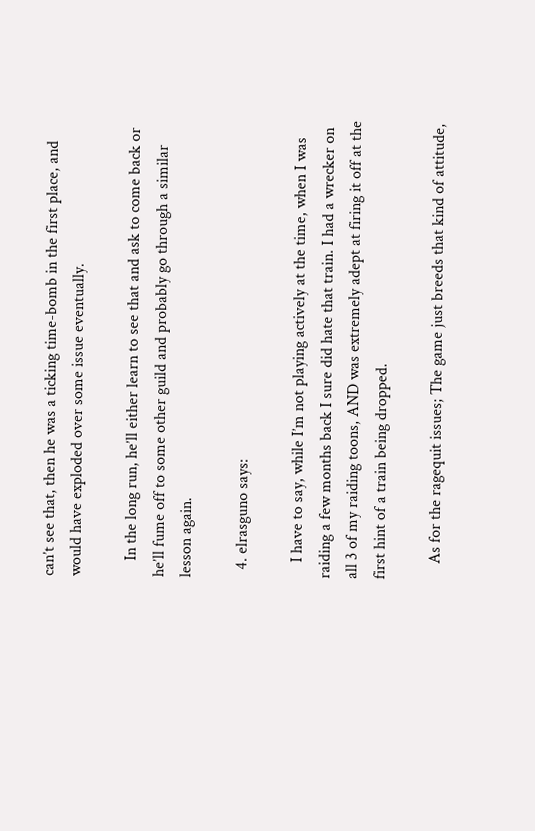can’t see that, then he was a ticking time-bomb in the first place, and would have exploded over some issue eventually.

    In the long run, he’ll either learn to see that and ask to come back or he’ll fume off to some other guild and probably go through a similar lesson again.

  4. elrasguno says:

    I have to say, while I’m not playing actively at the time, when I was raiding a few months back I sure did hate that train. I had a wrecker on all 3 of my raiding toons, AND was extremely adept at firing it off at the first hint of a train being dropped.

    As for the ragequit issues; The game just breeds that kind of attitude,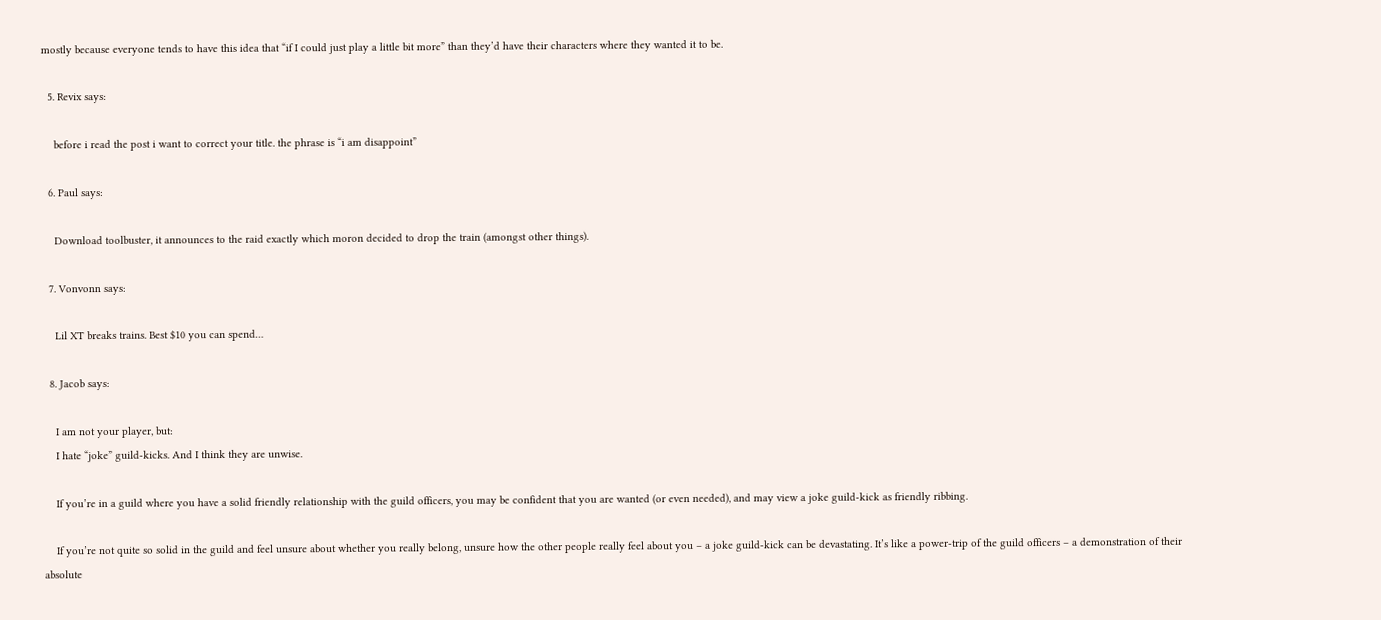mostly because everyone tends to have this idea that “if I could just play a little bit more” than they’d have their characters where they wanted it to be.

  5. Revix says:

    before i read the post i want to correct your title. the phrase is “i am disappoint”

  6. Paul says:

    Download toolbuster, it announces to the raid exactly which moron decided to drop the train (amongst other things).

  7. Vonvonn says:

    Lil XT breaks trains. Best $10 you can spend…

  8. Jacob says:

    I am not your player, but:
    I hate “joke” guild-kicks. And I think they are unwise.

    If you’re in a guild where you have a solid friendly relationship with the guild officers, you may be confident that you are wanted (or even needed), and may view a joke guild-kick as friendly ribbing.

    If you’re not quite so solid in the guild and feel unsure about whether you really belong, unsure how the other people really feel about you – a joke guild-kick can be devastating. It’s like a power-trip of the guild officers – a demonstration of their absolute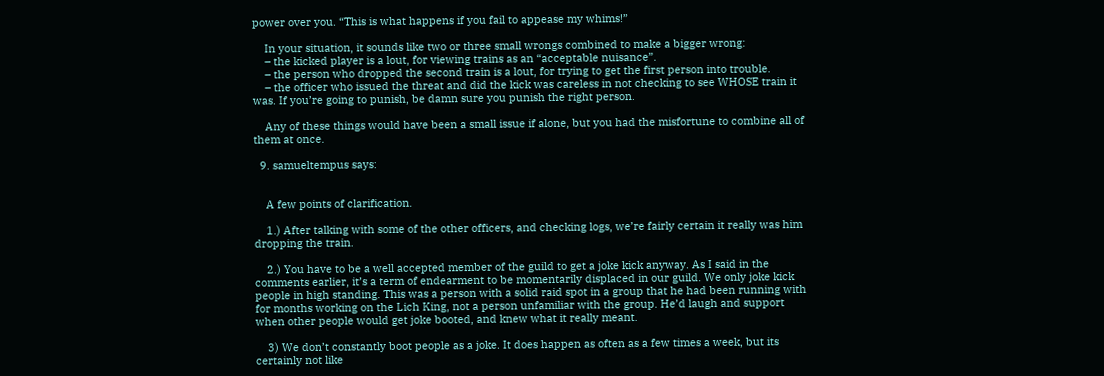power over you. “This is what happens if you fail to appease my whims!”

    In your situation, it sounds like two or three small wrongs combined to make a bigger wrong:
    – the kicked player is a lout, for viewing trains as an “acceptable nuisance”.
    – the person who dropped the second train is a lout, for trying to get the first person into trouble.
    – the officer who issued the threat and did the kick was careless in not checking to see WHOSE train it was. If you’re going to punish, be damn sure you punish the right person.

    Any of these things would have been a small issue if alone, but you had the misfortune to combine all of them at once.

  9. samueltempus says:


    A few points of clarification.

    1.) After talking with some of the other officers, and checking logs, we’re fairly certain it really was him dropping the train.

    2.) You have to be a well accepted member of the guild to get a joke kick anyway. As I said in the comments earlier, it’s a term of endearment to be momentarily displaced in our guild. We only joke kick people in high standing. This was a person with a solid raid spot in a group that he had been running with for months working on the Lich King, not a person unfamiliar with the group. He’d laugh and support when other people would get joke booted, and knew what it really meant.

    3) We don’t constantly boot people as a joke. It does happen as often as a few times a week, but its certainly not like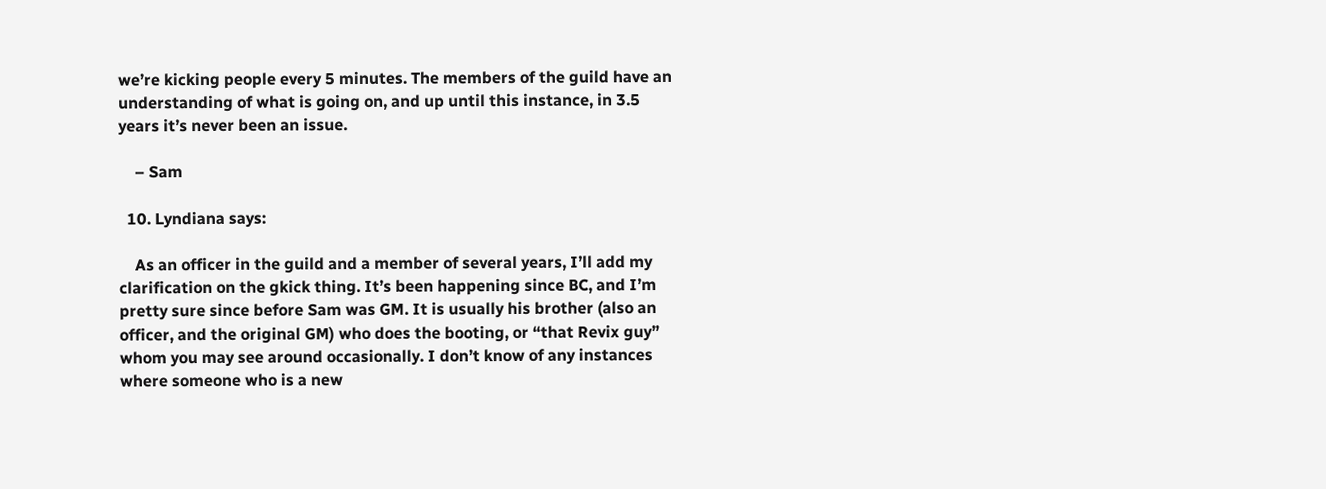we’re kicking people every 5 minutes. The members of the guild have an understanding of what is going on, and up until this instance, in 3.5 years it’s never been an issue.

    – Sam

  10. Lyndiana says:

    As an officer in the guild and a member of several years, I’ll add my clarification on the gkick thing. It’s been happening since BC, and I’m pretty sure since before Sam was GM. It is usually his brother (also an officer, and the original GM) who does the booting, or “that Revix guy” whom you may see around occasionally. I don’t know of any instances where someone who is a new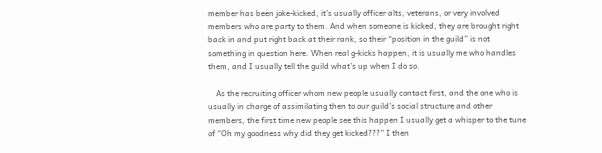member has been joke-kicked, it’s usually officer alts, veterans, or very involved members who are party to them. And when someone is kicked, they are brought right back in and put right back at their rank, so their “position in the guild” is not something in question here. When real g-kicks happen, it is usually me who handles them, and I usually tell the guild what’s up when I do so.

    As the recruiting officer whom new people usually contact first, and the one who is usually in charge of assimilating then to our guild’s social structure and other members, the first time new people see this happen I usually get a whisper to the tune of “Oh my goodness why did they get kicked???” I then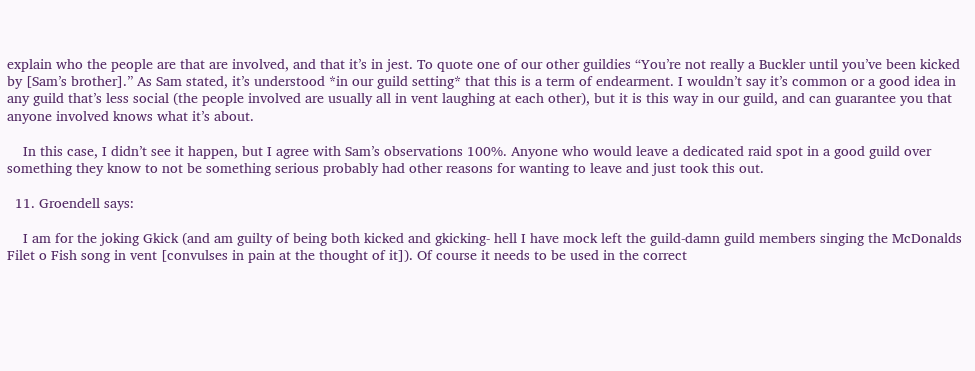explain who the people are that are involved, and that it’s in jest. To quote one of our other guildies “You’re not really a Buckler until you’ve been kicked by [Sam’s brother].” As Sam stated, it’s understood *in our guild setting* that this is a term of endearment. I wouldn’t say it’s common or a good idea in any guild that’s less social (the people involved are usually all in vent laughing at each other), but it is this way in our guild, and can guarantee you that anyone involved knows what it’s about.

    In this case, I didn’t see it happen, but I agree with Sam’s observations 100%. Anyone who would leave a dedicated raid spot in a good guild over something they know to not be something serious probably had other reasons for wanting to leave and just took this out.

  11. Groendell says:

    I am for the joking Gkick (and am guilty of being both kicked and gkicking- hell I have mock left the guild-damn guild members singing the McDonalds Filet o Fish song in vent [convulses in pain at the thought of it]). Of course it needs to be used in the correct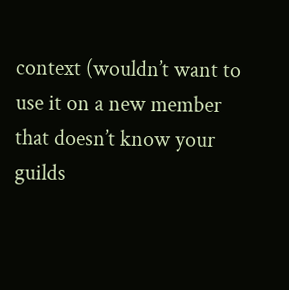context (wouldn’t want to use it on a new member that doesn’t know your guilds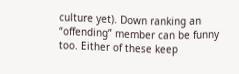culture yet). Down ranking an “offending” member can be funny too. Either of these keep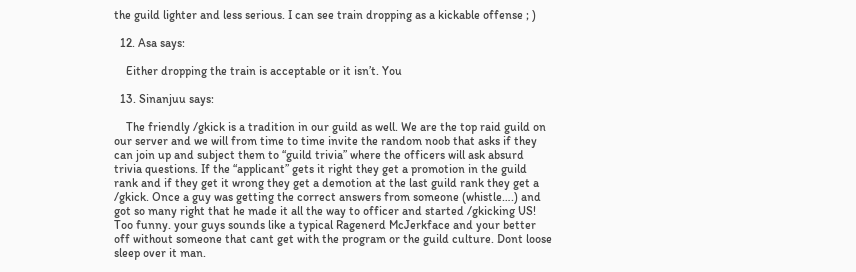the guild lighter and less serious. I can see train dropping as a kickable offense ; )

  12. Asa says:

    Either dropping the train is acceptable or it isn’t. You

  13. Sinanjuu says:

    The friendly /gkick is a tradition in our guild as well. We are the top raid guild on our server and we will from time to time invite the random noob that asks if they can join up and subject them to “guild trivia” where the officers will ask absurd trivia questions. If the “applicant” gets it right they get a promotion in the guild rank and if they get it wrong they get a demotion at the last guild rank they get a /gkick. Once a guy was getting the correct answers from someone (whistle….) and got so many right that he made it all the way to officer and started /gkicking US! Too funny. your guys sounds like a typical Ragenerd McJerkface and your better off without someone that cant get with the program or the guild culture. Dont loose sleep over it man.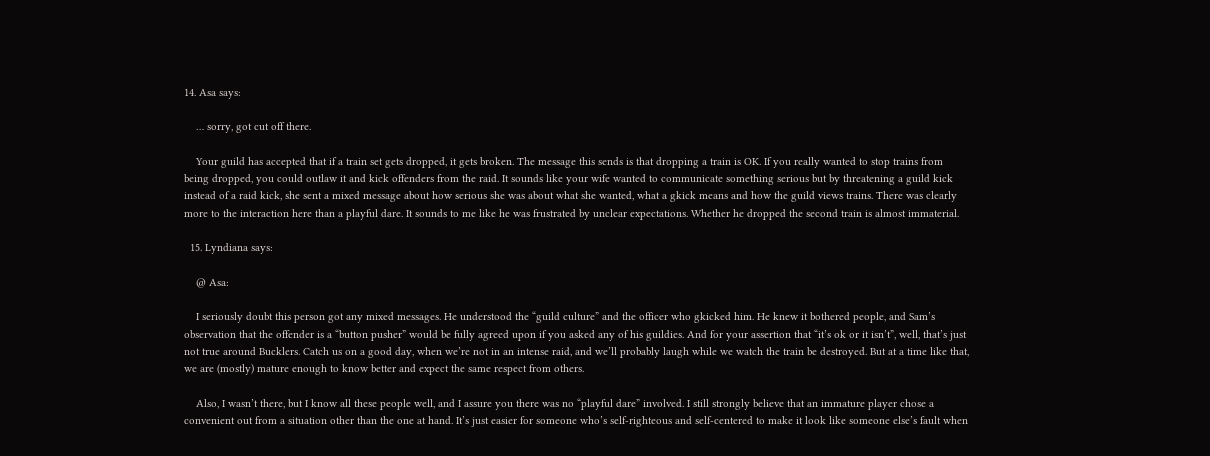14. Asa says:

    … sorry, got cut off there.

    Your guild has accepted that if a train set gets dropped, it gets broken. The message this sends is that dropping a train is OK. If you really wanted to stop trains from being dropped, you could outlaw it and kick offenders from the raid. It sounds like your wife wanted to communicate something serious but by threatening a guild kick instead of a raid kick, she sent a mixed message about how serious she was about what she wanted, what a gkick means and how the guild views trains. There was clearly more to the interaction here than a playful dare. It sounds to me like he was frustrated by unclear expectations. Whether he dropped the second train is almost immaterial.

  15. Lyndiana says:

    @ Asa:

    I seriously doubt this person got any mixed messages. He understood the “guild culture” and the officer who gkicked him. He knew it bothered people, and Sam’s observation that the offender is a “button pusher” would be fully agreed upon if you asked any of his guildies. And for your assertion that “it’s ok or it isn’t”, well, that’s just not true around Bucklers. Catch us on a good day, when we’re not in an intense raid, and we’ll probably laugh while we watch the train be destroyed. But at a time like that, we are (mostly) mature enough to know better and expect the same respect from others.

    Also, I wasn’t there, but I know all these people well, and I assure you there was no “playful dare” involved. I still strongly believe that an immature player chose a convenient out from a situation other than the one at hand. It’s just easier for someone who’s self-righteous and self-centered to make it look like someone else’s fault when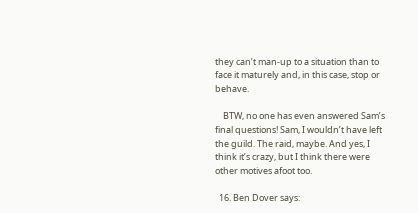they can’t man-up to a situation than to face it maturely and, in this case, stop or behave.

    BTW, no one has even answered Sam’s final questions! Sam, I wouldn’t have left the guild. The raid, maybe. And yes, I think it’s crazy, but I think there were other motives afoot too.

  16. Ben Dover says: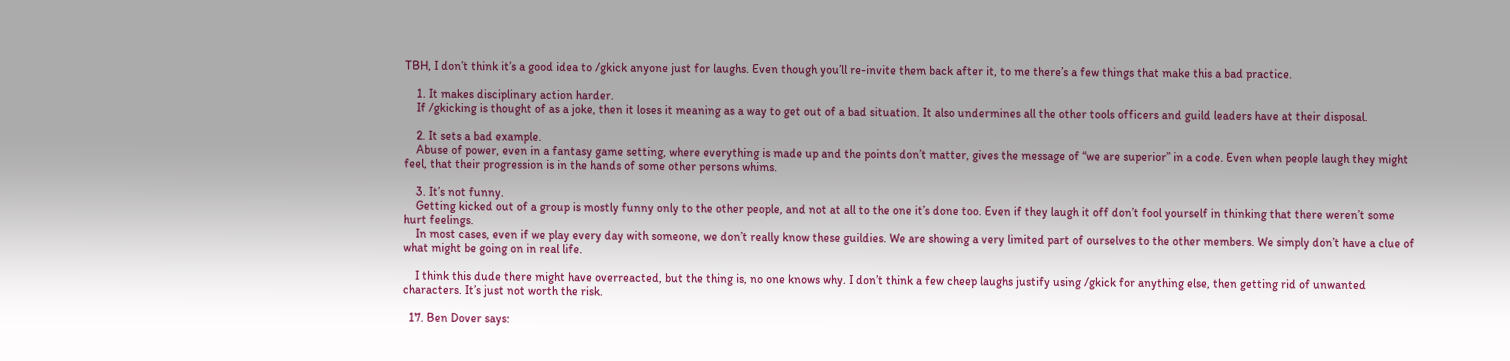TBH, I don’t think it’s a good idea to /gkick anyone just for laughs. Even though you’ll re-invite them back after it, to me there’s a few things that make this a bad practice.

    1. It makes disciplinary action harder.
    If /gkicking is thought of as a joke, then it loses it meaning as a way to get out of a bad situation. It also undermines all the other tools officers and guild leaders have at their disposal.

    2. It sets a bad example.
    Abuse of power, even in a fantasy game setting, where everything is made up and the points don’t matter, gives the message of “we are superior” in a code. Even when people laugh they might feel, that their progression is in the hands of some other persons whims.

    3. It’s not funny.
    Getting kicked out of a group is mostly funny only to the other people, and not at all to the one it’s done too. Even if they laugh it off don’t fool yourself in thinking that there weren’t some hurt feelings.
    In most cases, even if we play every day with someone, we don’t really know these guildies. We are showing a very limited part of ourselves to the other members. We simply don’t have a clue of what might be going on in real life.

    I think this dude there might have overreacted, but the thing is, no one knows why. I don’t think a few cheep laughs justify using /gkick for anything else, then getting rid of unwanted characters. It’s just not worth the risk.

  17. Ben Dover says: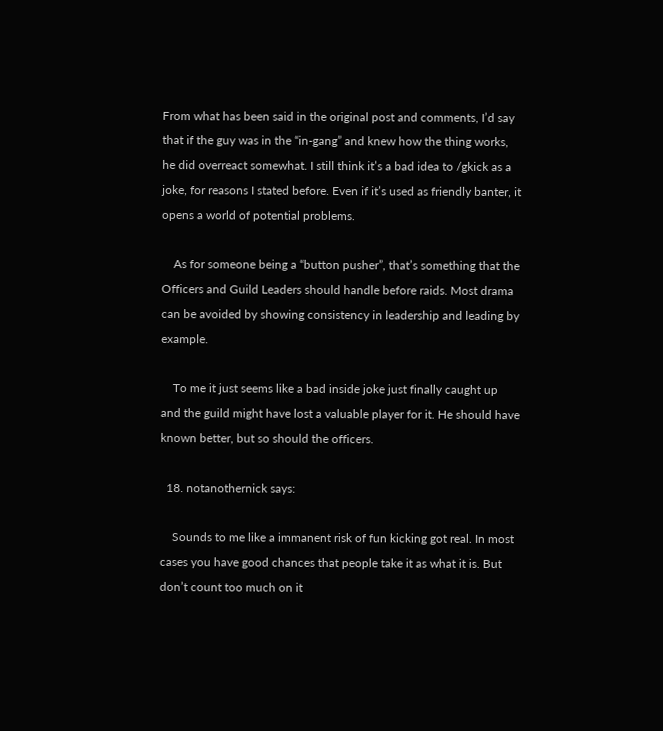From what has been said in the original post and comments, I’d say that if the guy was in the “in-gang” and knew how the thing works, he did overreact somewhat. I still think it’s a bad idea to /gkick as a joke, for reasons I stated before. Even if it’s used as friendly banter, it opens a world of potential problems.

    As for someone being a “button pusher”, that’s something that the Officers and Guild Leaders should handle before raids. Most drama can be avoided by showing consistency in leadership and leading by example.

    To me it just seems like a bad inside joke just finally caught up and the guild might have lost a valuable player for it. He should have known better, but so should the officers.

  18. notanothernick says:

    Sounds to me like a immanent risk of fun kicking got real. In most cases you have good chances that people take it as what it is. But don’t count too much on it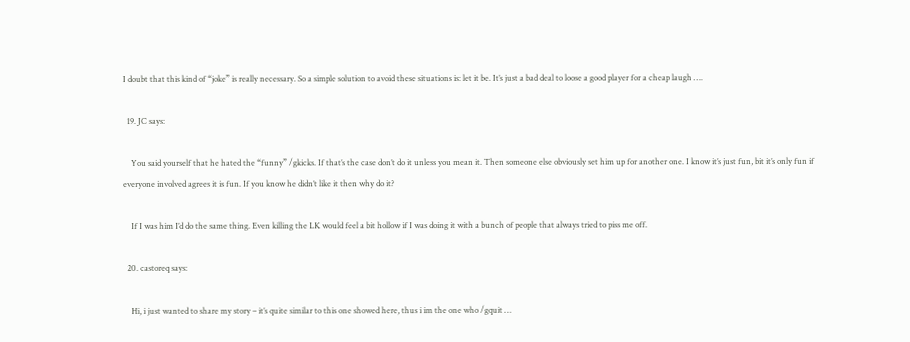I doubt that this kind of “joke” is really necessary. So a simple solution to avoid these situations is: let it be. It’s just a bad deal to loose a good player for a cheap laugh ….

  19. JC says:

    You said yourself that he hated the “funny” /gkicks. If that’s the case don’t do it unless you mean it. Then someone else obviously set him up for another one. I know it’s just fun, bit it’s only fun if everyone involved agrees it is fun. If you know he didn’t like it then why do it?

    If I was him I’d do the same thing. Even killing the LK would feel a bit hollow if I was doing it with a bunch of people that always tried to piss me off.

  20. castoreq says:

    Hi, i just wanted to share my story – it’s quite similar to this one showed here, thus i im the one who /gquit …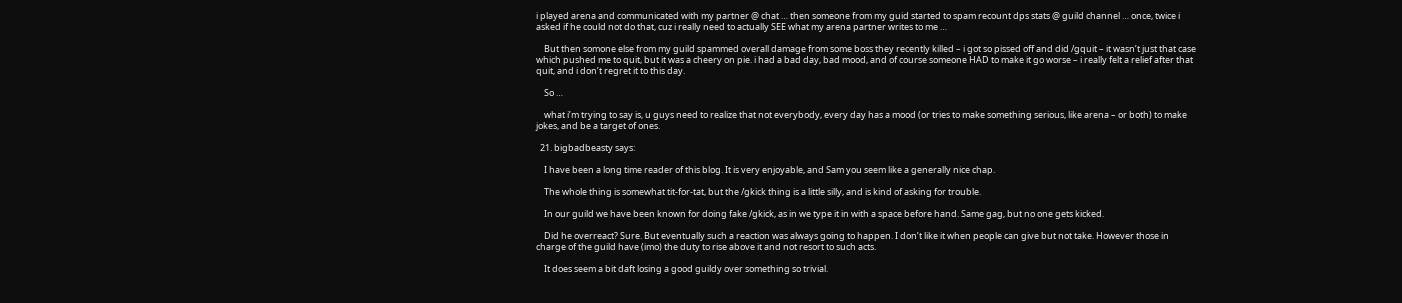i played arena and communicated with my partner @ chat … then someone from my guid started to spam recount dps stats @ guild channel … once, twice i asked if he could not do that, cuz i really need to actually SEE what my arena partner writes to me …

    But then somone else from my guild spammed overall damage from some boss they recently killed – i got so pissed off and did /gquit – it wasn’t just that case which pushed me to quit, but it was a cheery on pie. i had a bad day, bad mood, and of course someone HAD to make it go worse – i really felt a relief after that quit, and i don’t regret it to this day.

    So …

    what i’m trying to say is, u guys need to realize that not everybody, every day has a mood (or tries to make something serious, like arena – or both) to make jokes, and be a target of ones.

  21. bigbadbeasty says:

    I have been a long time reader of this blog. It is very enjoyable, and Sam you seem like a generally nice chap.

    The whole thing is somewhat tit-for-tat, but the /gkick thing is a little silly, and is kind of asking for trouble.

    In our guild we have been known for doing fake /gkick, as in we type it in with a space before hand. Same gag, but no one gets kicked.

    Did he overreact? Sure. But eventually such a reaction was always going to happen. I don’t like it when people can give but not take. However those in charge of the guild have (imo) the duty to rise above it and not resort to such acts.

    It does seem a bit daft losing a good guildy over something so trivial.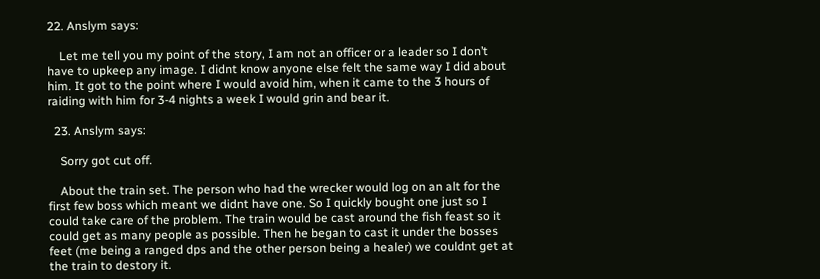22. Anslym says:

    Let me tell you my point of the story, I am not an officer or a leader so I don’t have to upkeep any image. I didnt know anyone else felt the same way I did about him. It got to the point where I would avoid him, when it came to the 3 hours of raiding with him for 3-4 nights a week I would grin and bear it.

  23. Anslym says:

    Sorry got cut off.

    About the train set. The person who had the wrecker would log on an alt for the first few boss which meant we didnt have one. So I quickly bought one just so I could take care of the problem. The train would be cast around the fish feast so it could get as many people as possible. Then he began to cast it under the bosses feet (me being a ranged dps and the other person being a healer) we couldnt get at the train to destory it.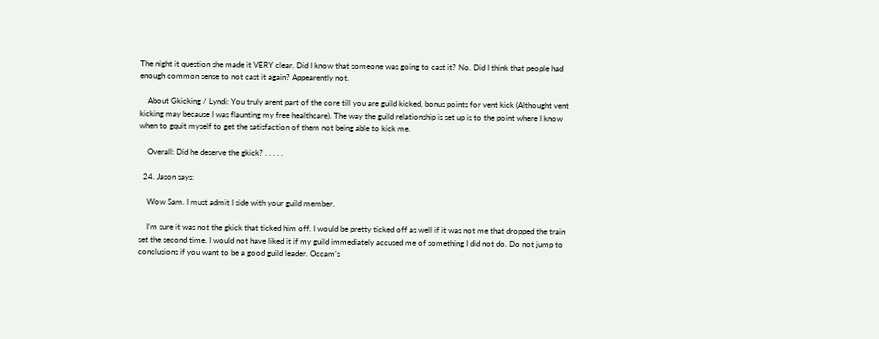The night it question she made it VERY clear. Did I know that someone was going to cast it? No. Did I think that people had enough common sense to not cast it again? Appearently not.

    About Gkicking / Lyndi: You truly arent part of the core till you are guild kicked, bonus points for vent kick (Althought vent kicking may because I was flaunting my free healthcare). The way the guild relationship is set up is to the point where I know when to gquit myself to get the satisfaction of them not being able to kick me.

    Overall: Did he deserve the gkick? . . . . .

  24. Jason says:

    Wow Sam. I must admit I side with your guild member.

    I’m sure it was not the gkick that ticked him off. I would be pretty ticked off as well if it was not me that dropped the train set the second time. I would not have liked it if my guild immediately accused me of something I did not do. Do not jump to conclusions if you want to be a good guild leader. Occam’s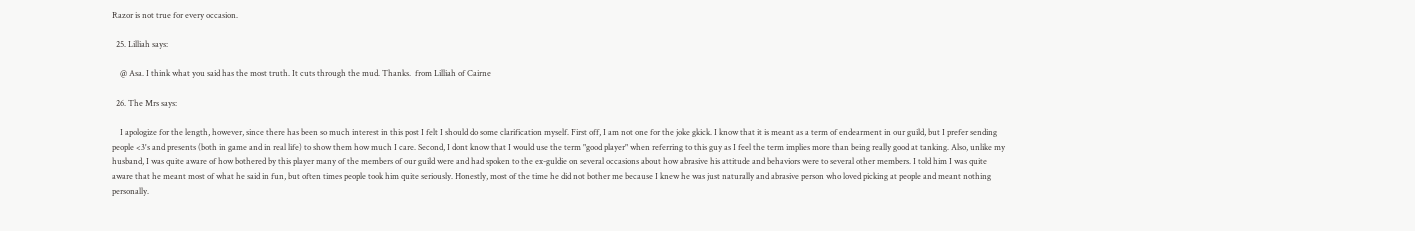Razor is not true for every occasion.

  25. Lilliah says:

    @ Asa. I think what you said has the most truth. It cuts through the mud. Thanks.  from Lilliah of Cairne

  26. The Mrs says:

    I apologize for the length, however, since there has been so much interest in this post I felt I should do some clarification myself. First off, I am not one for the joke gkick. I know that it is meant as a term of endearment in our guild, but I prefer sending people <3's and presents (both in game and in real life) to show them how much I care. Second, I dont know that I would use the term "good player" when referring to this guy as I feel the term implies more than being really good at tanking. Also, unlike my husband, I was quite aware of how bothered by this player many of the members of our guild were and had spoken to the ex-guldie on several occasions about how abrasive his attitude and behaviors were to several other members. I told him I was quite aware that he meant most of what he said in fun, but often times people took him quite seriously. Honestly, most of the time he did not bother me because I knew he was just naturally and abrasive person who loved picking at people and meant nothing personally.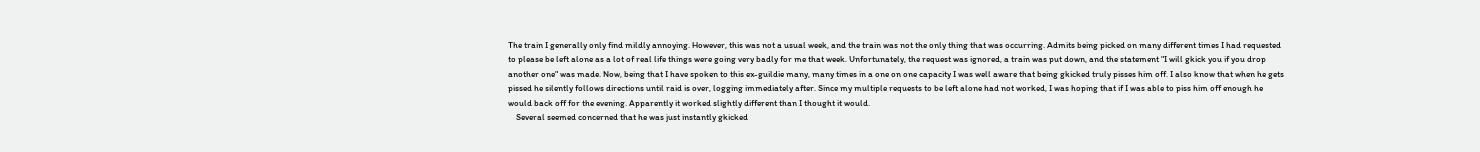The train I generally only find mildly annoying. However, this was not a usual week, and the train was not the only thing that was occurring. Admits being picked on many different times I had requested to please be left alone as a lot of real life things were going very badly for me that week. Unfortunately, the request was ignored, a train was put down, and the statement "I will gkick you if you drop another one" was made. Now, being that I have spoken to this ex-guildie many, many times in a one on one capacity I was well aware that being gkicked truly pisses him off. I also know that when he gets pissed he silently follows directions until raid is over, logging immediately after. Since my multiple requests to be left alone had not worked, I was hoping that if I was able to piss him off enough he would back off for the evening. Apparently it worked slightly different than I thought it would.
    Several seemed concerned that he was just instantly gkicked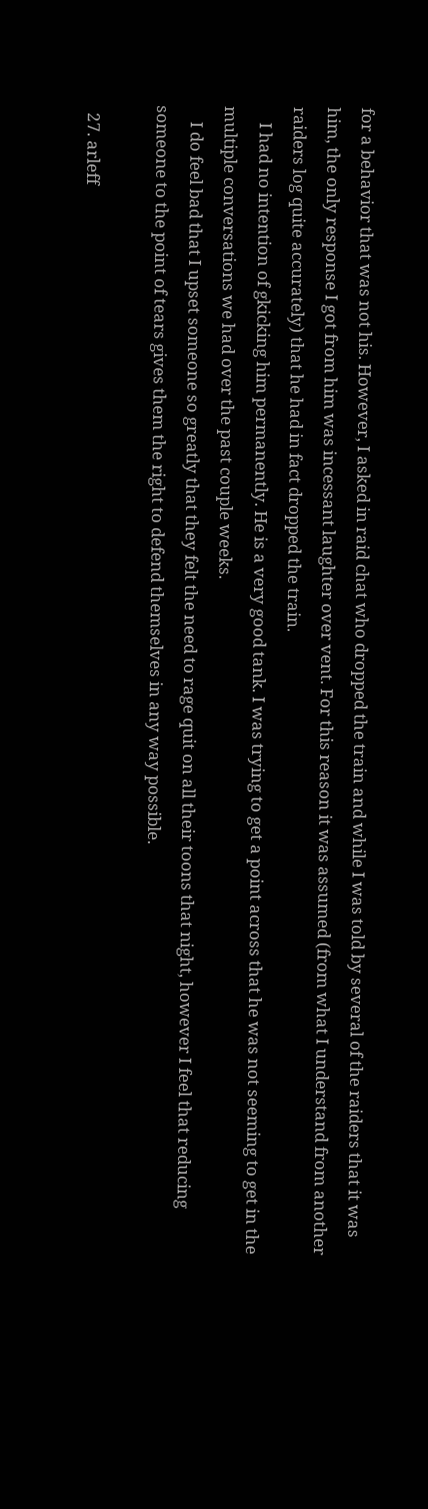for a behavior that was not his. However, I asked in raid chat who dropped the train and while I was told by several of the raiders that it was him, the only response I got from him was incessant laughter over vent. For this reason it was assumed (from what I understand from another raiders log quite accurately) that he had in fact dropped the train.
    I had no intention of gkicking him permanently. He is a very good tank. I was trying to get a point across that he was not seeming to get in the multiple conversations we had over the past couple weeks.
    I do feel bad that I upset someone so greatly that they felt the need to rage quit on all their toons that night, however I feel that reducing someone to the point of tears gives them the right to defend themselves in any way possible.

  27. arleff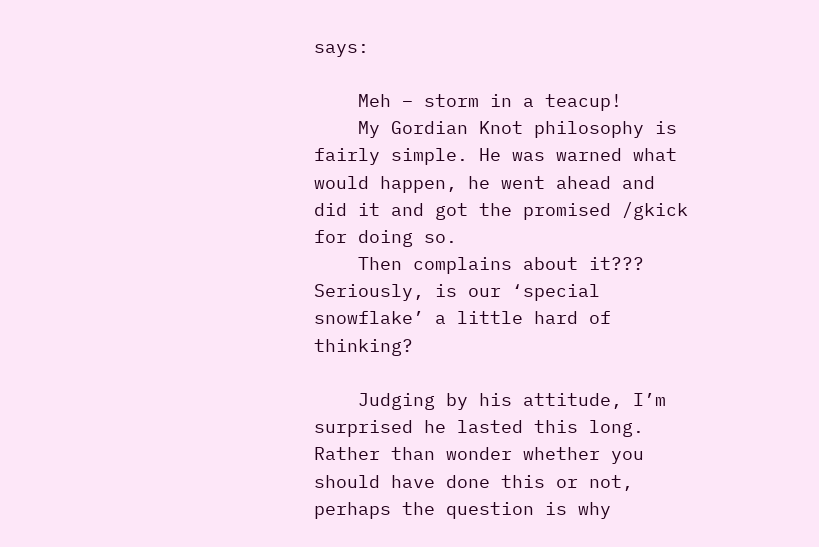says:

    Meh – storm in a teacup!
    My Gordian Knot philosophy is fairly simple. He was warned what would happen, he went ahead and did it and got the promised /gkick for doing so.
    Then complains about it??? Seriously, is our ‘special snowflake’ a little hard of thinking?

    Judging by his attitude, I’m surprised he lasted this long. Rather than wonder whether you should have done this or not, perhaps the question is why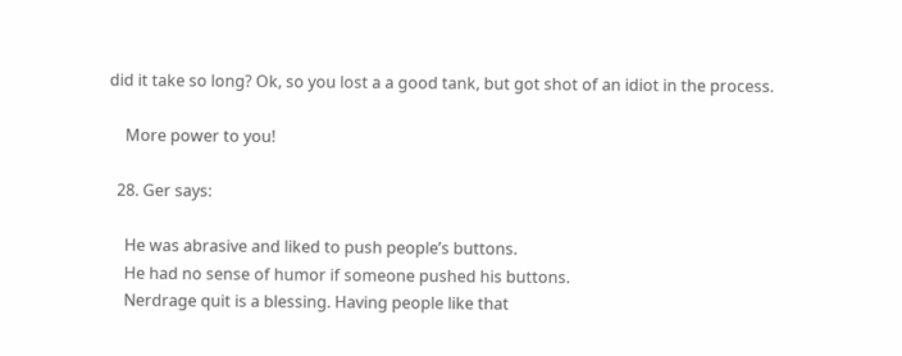did it take so long? Ok, so you lost a a good tank, but got shot of an idiot in the process.

    More power to you!

  28. Ger says:

    He was abrasive and liked to push people’s buttons.
    He had no sense of humor if someone pushed his buttons.
    Nerdrage quit is a blessing. Having people like that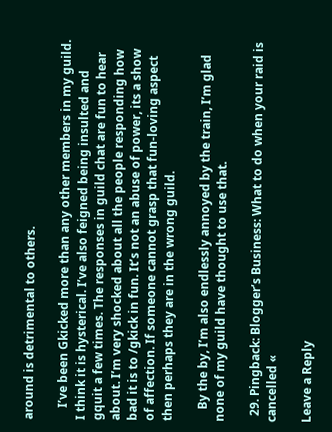around is detrimental to others.

    I’ve been Gkicked more than any other members in my guild. I think it is hysterical. I’ve also feigned being insulted and gquit a few times. The responses in guild chat are fun to hear about. I’m very shocked about all the people responding how bad it is to /gkick in fun. It’s not an abuse of power, its a show of affection. If someone cannot grasp that fun-loving aspect then perhaps they are in the wrong guild.

    By the by, I’m also endlessly annoyed by the train, I’m glad none of my guild have thought to use that.

  29. Pingback: Blogger’s Business: What to do when your raid is cancelled «

Leave a Reply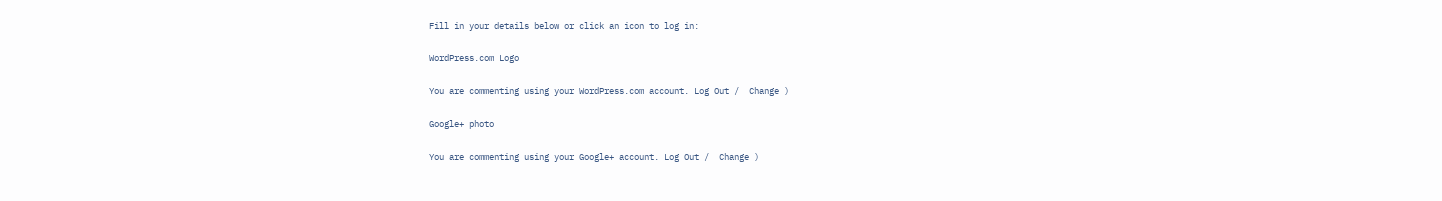Fill in your details below or click an icon to log in:

WordPress.com Logo

You are commenting using your WordPress.com account. Log Out /  Change )

Google+ photo

You are commenting using your Google+ account. Log Out /  Change )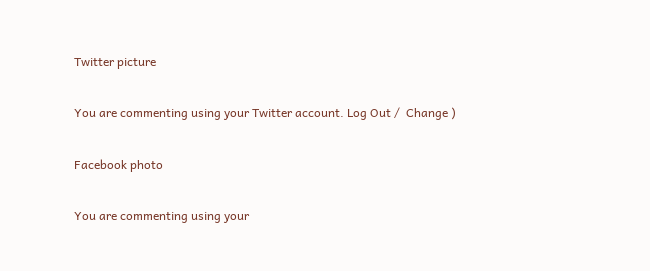Twitter picture

You are commenting using your Twitter account. Log Out /  Change )

Facebook photo

You are commenting using your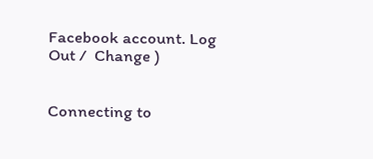Facebook account. Log Out /  Change )


Connecting to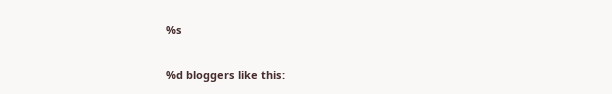%s

%d bloggers like this: